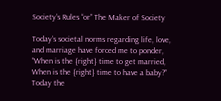Society’s Rules “or” The Maker of Society

Today’s societal norms regarding life, love, and marriage have forced me to ponder, “When is the {right} time to get married, When is the {right} time to have a baby?” Today the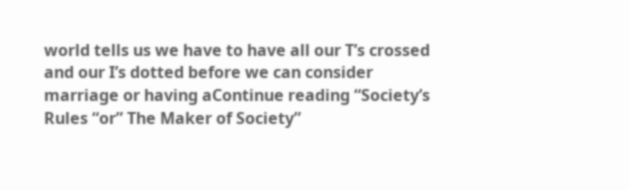world tells us we have to have all our T’s crossed and our I’s dotted before we can consider marriage or having aContinue reading “Society’s Rules “or” The Maker of Society”